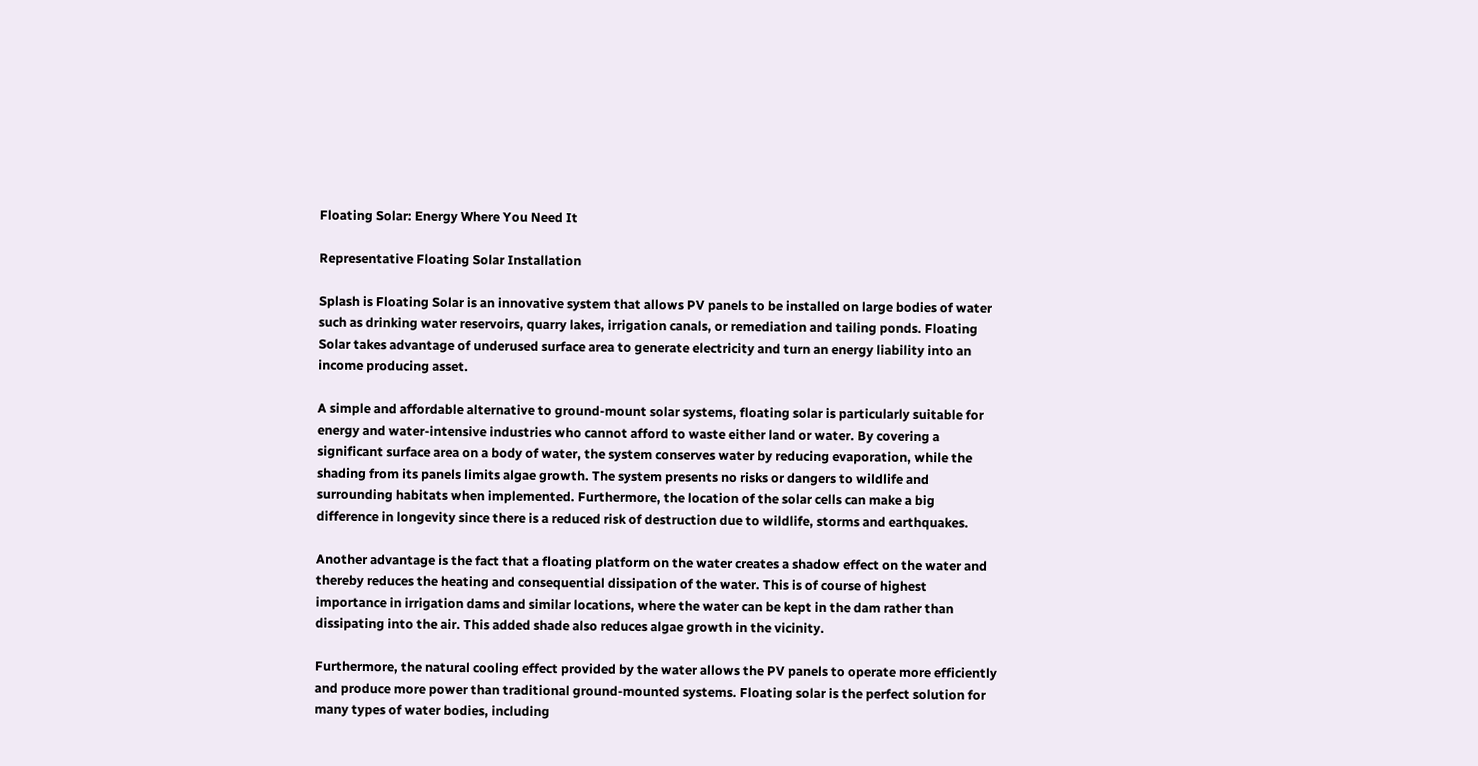Floating Solar: Energy Where You Need It

Representative Floating Solar Installation

Splash is Floating Solar is an innovative system that allows PV panels to be installed on large bodies of water such as drinking water reservoirs, quarry lakes, irrigation canals, or remediation and tailing ponds. Floating Solar takes advantage of underused surface area to generate electricity and turn an energy liability into an income producing asset.

A simple and affordable alternative to ground-mount solar systems, floating solar is particularly suitable for energy and water-intensive industries who cannot afford to waste either land or water. By covering a significant surface area on a body of water, the system conserves water by reducing evaporation, while the shading from its panels limits algae growth. The system presents no risks or dangers to wildlife and surrounding habitats when implemented. Furthermore, the location of the solar cells can make a big difference in longevity since there is a reduced risk of destruction due to wildlife, storms and earthquakes.

Another advantage is the fact that a floating platform on the water creates a shadow effect on the water and thereby reduces the heating and consequential dissipation of the water. This is of course of highest importance in irrigation dams and similar locations, where the water can be kept in the dam rather than dissipating into the air. This added shade also reduces algae growth in the vicinity.

Furthermore, the natural cooling effect provided by the water allows the PV panels to operate more efficiently and produce more power than traditional ground-mounted systems. Floating solar is the perfect solution for many types of water bodies, including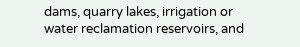dams, quarry lakes, irrigation or water reclamation reservoirs, and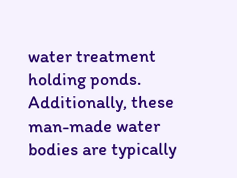water treatment holding ponds. Additionally, these man-made water bodies are typically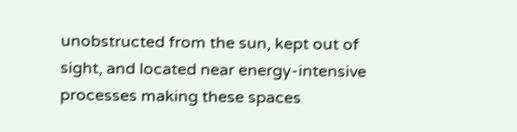unobstructed from the sun, kept out of sight, and located near energy-intensive processes making these spaces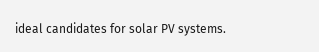ideal candidates for solar PV systems.